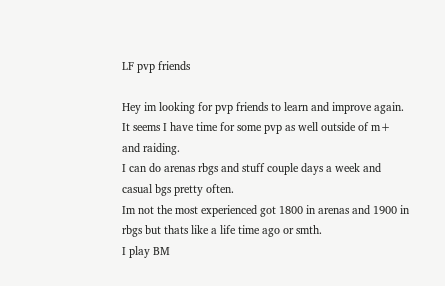LF pvp friends

Hey im looking for pvp friends to learn and improve again.
It seems I have time for some pvp as well outside of m+ and raiding.
I can do arenas rbgs and stuff couple days a week and casual bgs pretty often.
Im not the most experienced got 1800 in arenas and 1900 in rbgs but thats like a life time ago or smth.
I play BM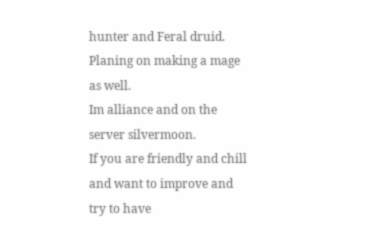hunter and Feral druid. Planing on making a mage as well.
Im alliance and on the server silvermoon.
If you are friendly and chill and want to improve and try to have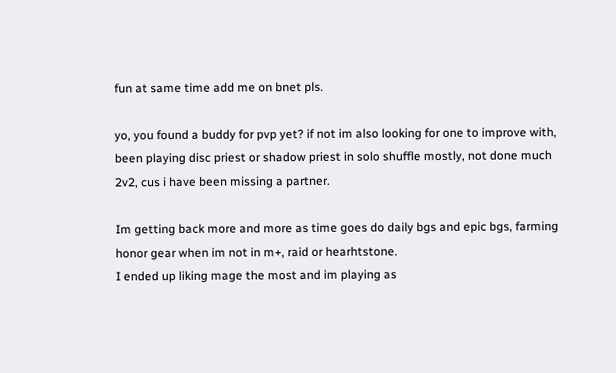fun at same time add me on bnet pls.

yo, you found a buddy for pvp yet? if not im also looking for one to improve with, been playing disc priest or shadow priest in solo shuffle mostly, not done much 2v2, cus i have been missing a partner.

Im getting back more and more as time goes do daily bgs and epic bgs, farming honor gear when im not in m+, raid or hearhtstone.
I ended up liking mage the most and im playing as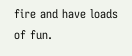fire and have loads of fun.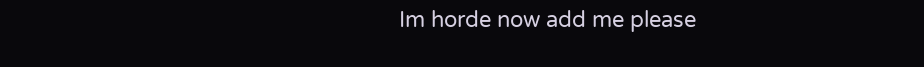Im horde now add me please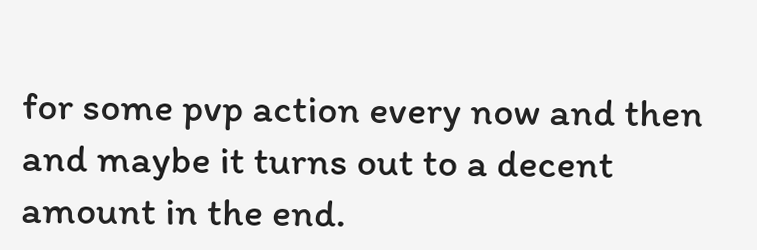for some pvp action every now and then and maybe it turns out to a decent amount in the end.